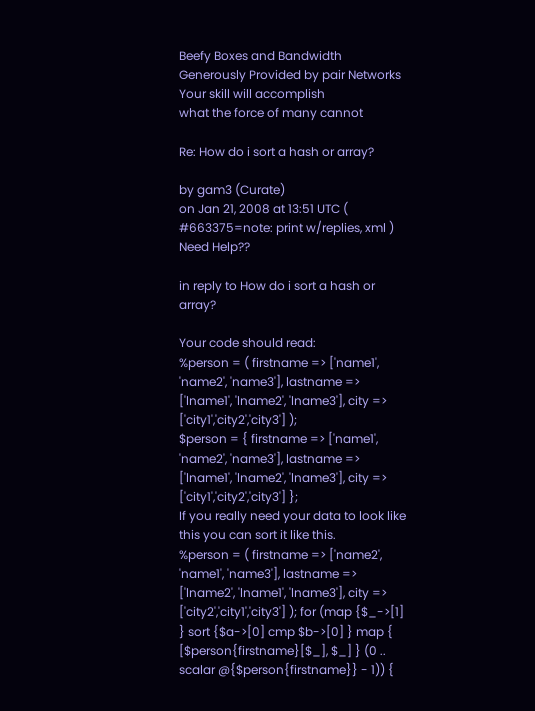Beefy Boxes and Bandwidth Generously Provided by pair Networks
Your skill will accomplish
what the force of many cannot

Re: How do i sort a hash or array?

by gam3 (Curate)
on Jan 21, 2008 at 13:51 UTC ( #663375=note: print w/replies, xml ) Need Help??

in reply to How do i sort a hash or array?

Your code should read:
%person = ( firstname => ['name1', 'name2', 'name3'], lastname => ['lname1', 'lname2', 'lname3'], city => ['city1','city2','city3'] );
$person = { firstname => ['name1', 'name2', 'name3'], lastname => ['lname1', 'lname2', 'lname3'], city => ['city1','city2','city3'] };
If you really need your data to look like this you can sort it like this.
%person = ( firstname => ['name2', 'name1', 'name3'], lastname => ['lname2', 'lname1', 'lname3'], city => ['city2','city1','city3'] ); for (map {$_->[1] } sort {$a->[0] cmp $b->[0] } map { [$person{firstname}[$_], $_] } (0 .. scalar @{$person{firstname}} - 1)) {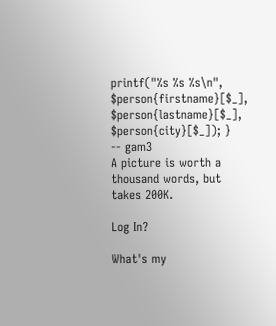printf("%s %s %s\n", $person{firstname}[$_], $person{lastname}[$_], $person{city}[$_]); }
-- gam3
A picture is worth a thousand words, but takes 200K.

Log In?

What's my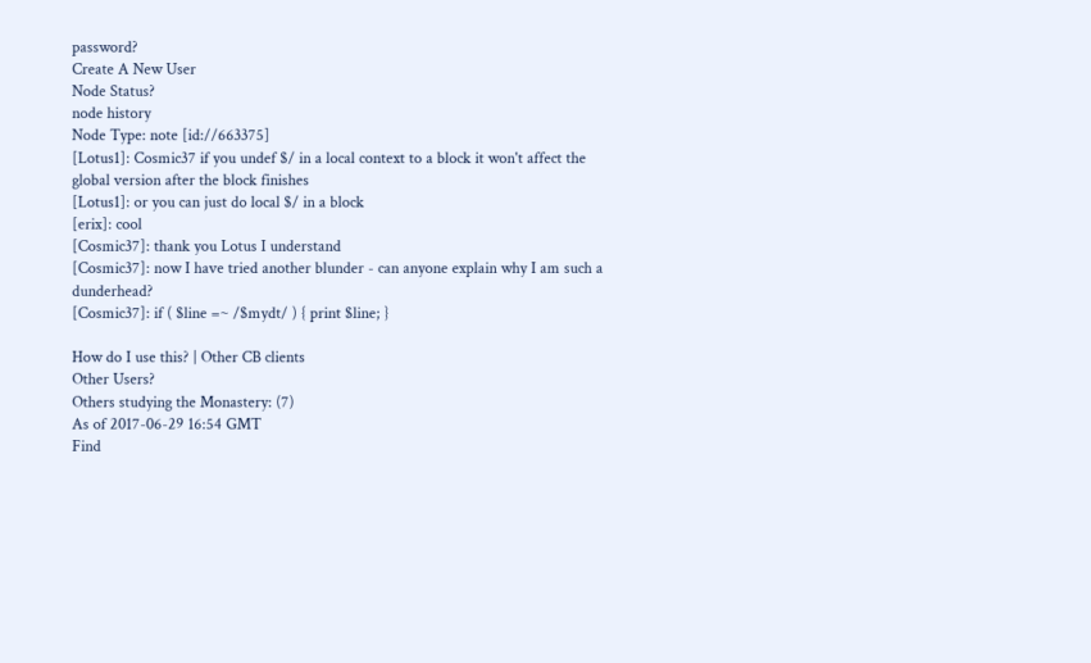password?
Create A New User
Node Status?
node history
Node Type: note [id://663375]
[Lotus1]: Cosmic37 if you undef $/ in a local context to a block it won't affect the global version after the block finishes
[Lotus1]: or you can just do local $/ in a block
[erix]: cool
[Cosmic37]: thank you Lotus I understand
[Cosmic37]: now I have tried another blunder - can anyone explain why I am such a dunderhead?
[Cosmic37]: if ( $line =~ /$mydt/ ) { print $line; }

How do I use this? | Other CB clients
Other Users?
Others studying the Monastery: (7)
As of 2017-06-29 16:54 GMT
Find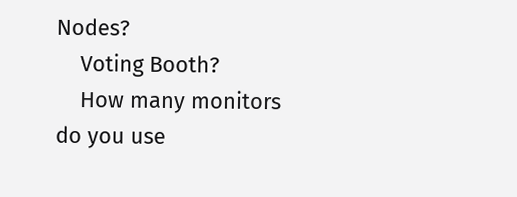Nodes?
    Voting Booth?
    How many monitors do you use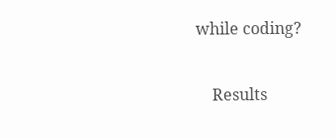while coding?

    Results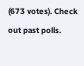(673 votes). Check out past polls.